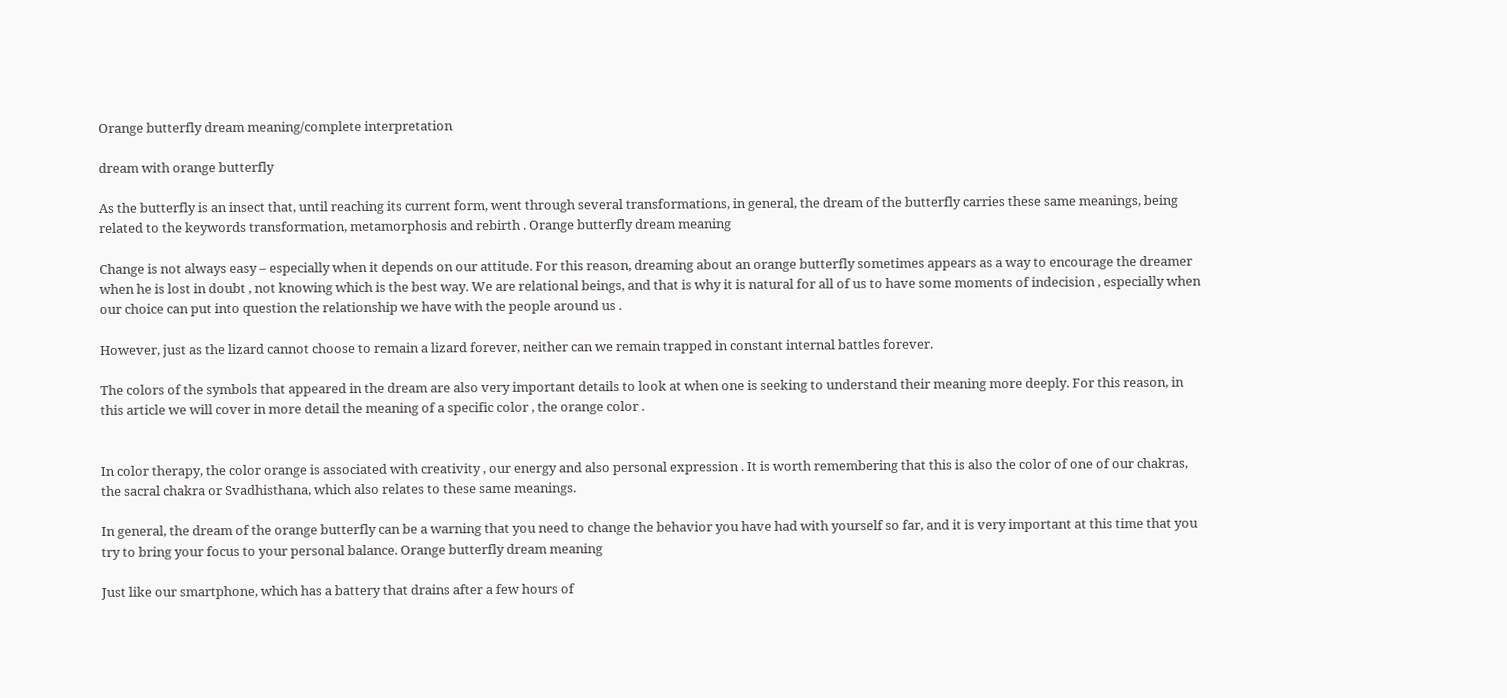Orange butterfly dream meaning/complete interpretation

dream with orange butterfly

As the butterfly is an insect that, until reaching its current form, went through several transformations, in general, the dream of the butterfly carries these same meanings, being related to the keywords transformation, metamorphosis and rebirth . Orange butterfly dream meaning

Change is not always easy – especially when it depends on our attitude. For this reason, dreaming about an orange butterfly sometimes appears as a way to encourage the dreamer when he is lost in doubt , not knowing which is the best way. We are relational beings, and that is why it is natural for all of us to have some moments of indecision , especially when our choice can put into question the relationship we have with the people around us .

However, just as the lizard cannot choose to remain a lizard forever, neither can we remain trapped in constant internal battles forever.

The colors of the symbols that appeared in the dream are also very important details to look at when one is seeking to understand their meaning more deeply. For this reason, in this article we will cover in more detail the meaning of a specific color , the orange color .


In color therapy, the color orange is associated with creativity , our energy and also personal expression . It is worth remembering that this is also the color of one of our chakras, the sacral chakra or Svadhisthana, which also relates to these same meanings.

In general, the dream of the orange butterfly can be a warning that you need to change the behavior you have had with yourself so far, and it is very important at this time that you try to bring your focus to your personal balance. Orange butterfly dream meaning

Just like our smartphone, which has a battery that drains after a few hours of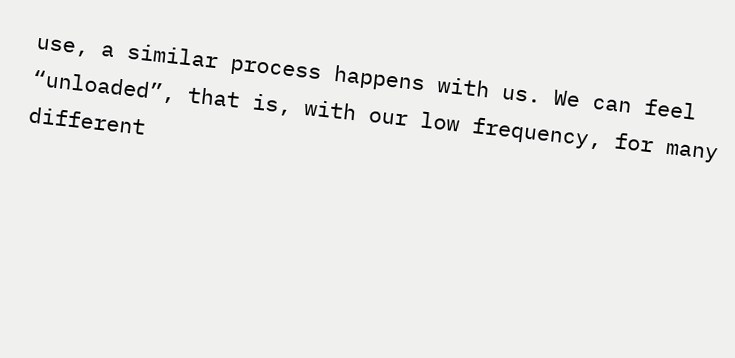use, a similar process happens with us. We can feel “unloaded”, that is, with our low frequency, for many different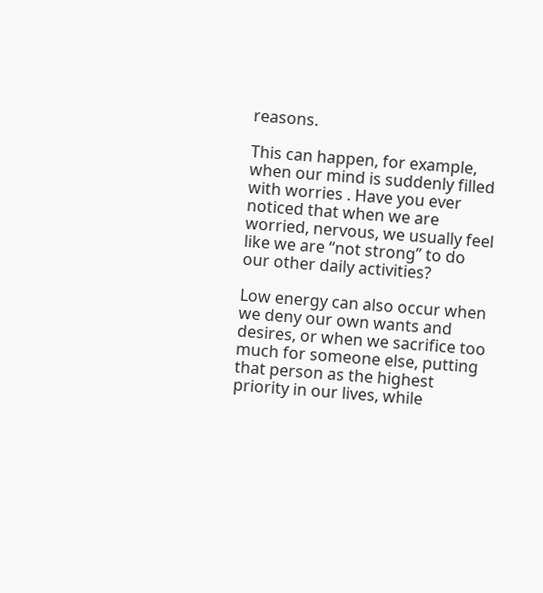reasons.

This can happen, for example, when our mind is suddenly filled with worries . Have you ever noticed that when we are worried, nervous, we usually feel like we are “not strong” to do our other daily activities?

Low energy can also occur when we deny our own wants and desires, or when we sacrifice too much for someone else, putting that person as the highest priority in our lives, while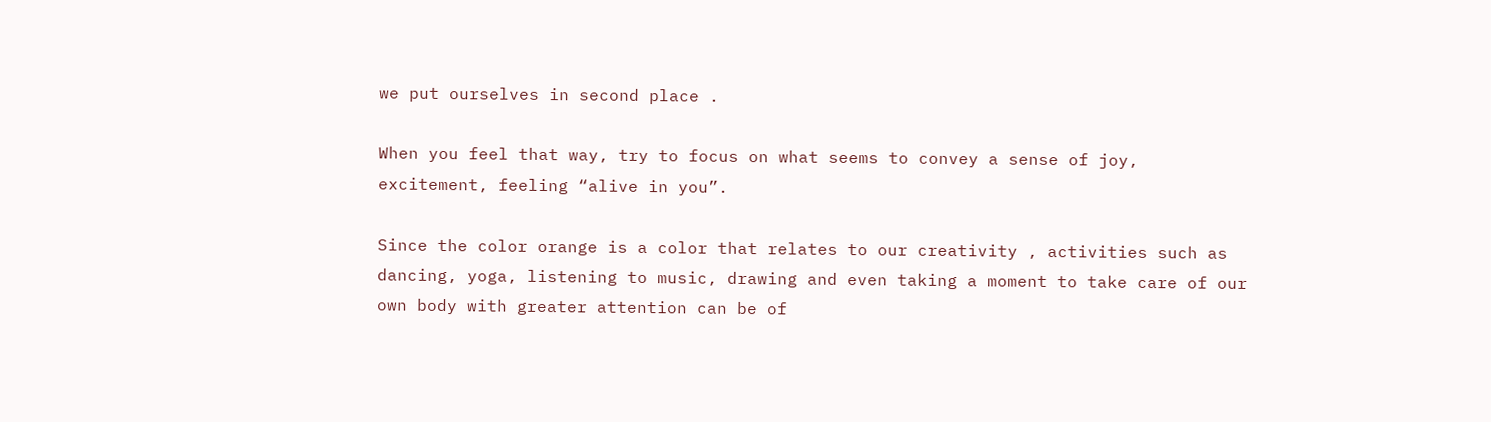we put ourselves in second place .

When you feel that way, try to focus on what seems to convey a sense of joy, excitement, feeling “alive in you”.

Since the color orange is a color that relates to our creativity , activities such as dancing, yoga, listening to music, drawing and even taking a moment to take care of our own body with greater attention can be of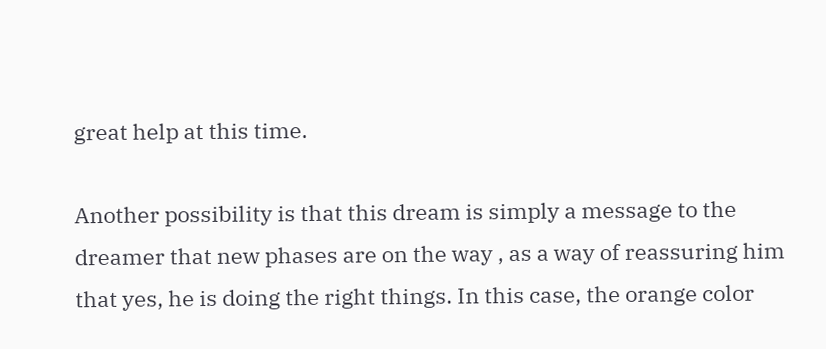great help at this time.

Another possibility is that this dream is simply a message to the dreamer that new phases are on the way , as a way of reassuring him that yes, he is doing the right things. In this case, the orange color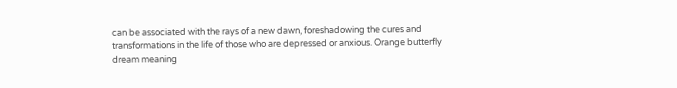can be associated with the rays of a new dawn, foreshadowing the cures and transformations in the life of those who are depressed or anxious. Orange butterfly dream meaning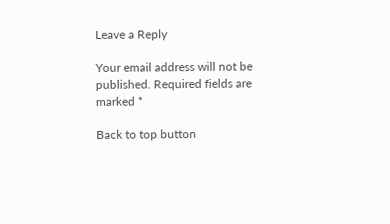Leave a Reply

Your email address will not be published. Required fields are marked *

Back to top button